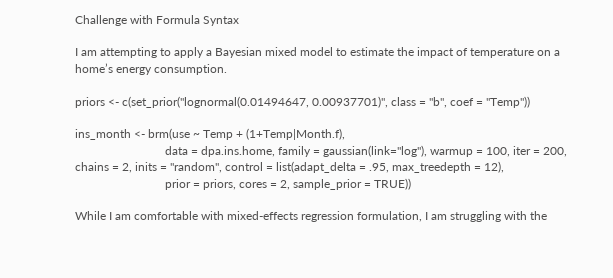Challenge with Formula Syntax

I am attempting to apply a Bayesian mixed model to estimate the impact of temperature on a home’s energy consumption.

priors <- c(set_prior("lognormal(0.01494647, 0.00937701)", class = "b", coef = "Temp"))

ins_month <- brm(use ~ Temp + (1+Temp|Month.f),
                              data = dpa.ins.home, family = gaussian(link="log"), warmup = 100, iter = 200, chains = 2, inits = "random", control = list(adapt_delta = .95, max_treedepth = 12),
                              prior = priors, cores = 2, sample_prior = TRUE))

While I am comfortable with mixed-effects regression formulation, I am struggling with the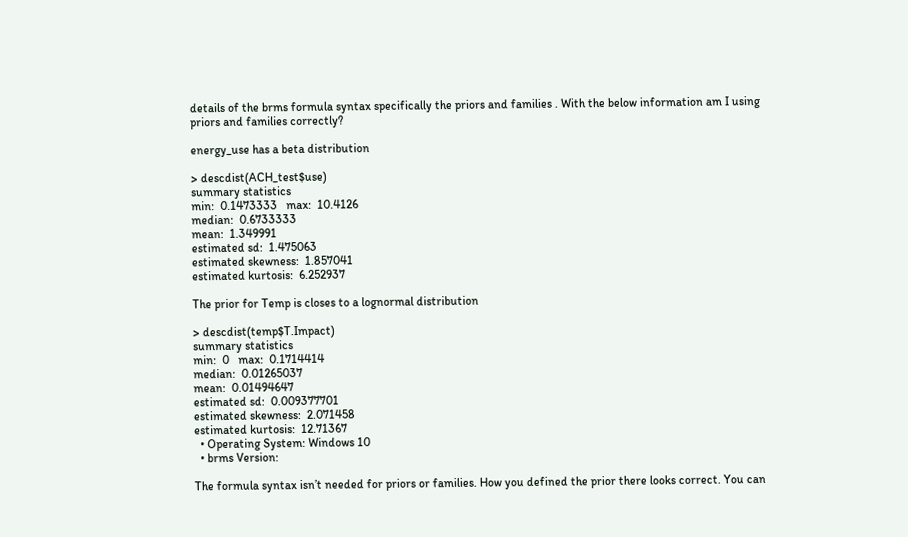details of the brms formula syntax specifically the priors and families . With the below information am I using priors and families correctly?

energy_use has a beta distribution

> descdist(ACH_test$use)
summary statistics
min:  0.1473333   max:  10.4126
median:  0.6733333
mean:  1.349991
estimated sd:  1.475063
estimated skewness:  1.857041
estimated kurtosis:  6.252937

The prior for Temp is closes to a lognormal distribution

> descdist(temp$T.Impact)
summary statistics
min:  0   max:  0.1714414
median:  0.01265037
mean:  0.01494647
estimated sd:  0.009377701
estimated skewness:  2.071458
estimated kurtosis:  12.71367
  • Operating System: Windows 10
  • brms Version:

The formula syntax isn’t needed for priors or families. How you defined the prior there looks correct. You can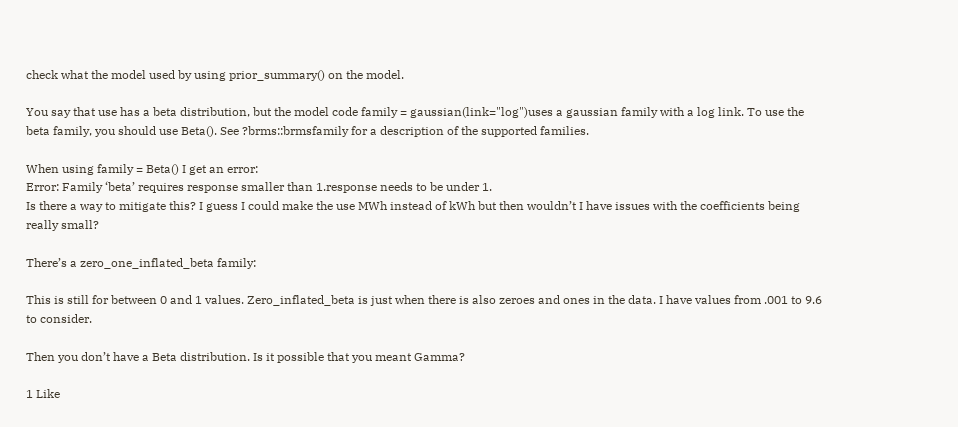check what the model used by using prior_summary() on the model.

You say that use has a beta distribution, but the model code family = gaussian(link="log")uses a gaussian family with a log link. To use the beta family, you should use Beta(). See ?brms::brmsfamily for a description of the supported families.

When using family = Beta() I get an error:
Error: Family ‘beta’ requires response smaller than 1.response needs to be under 1.
Is there a way to mitigate this? I guess I could make the use MWh instead of kWh but then wouldn’t I have issues with the coefficients being really small?

There’s a zero_one_inflated_beta family:

This is still for between 0 and 1 values. Zero_inflated_beta is just when there is also zeroes and ones in the data. I have values from .001 to 9.6 to consider.

Then you don’t have a Beta distribution. Is it possible that you meant Gamma?

1 Like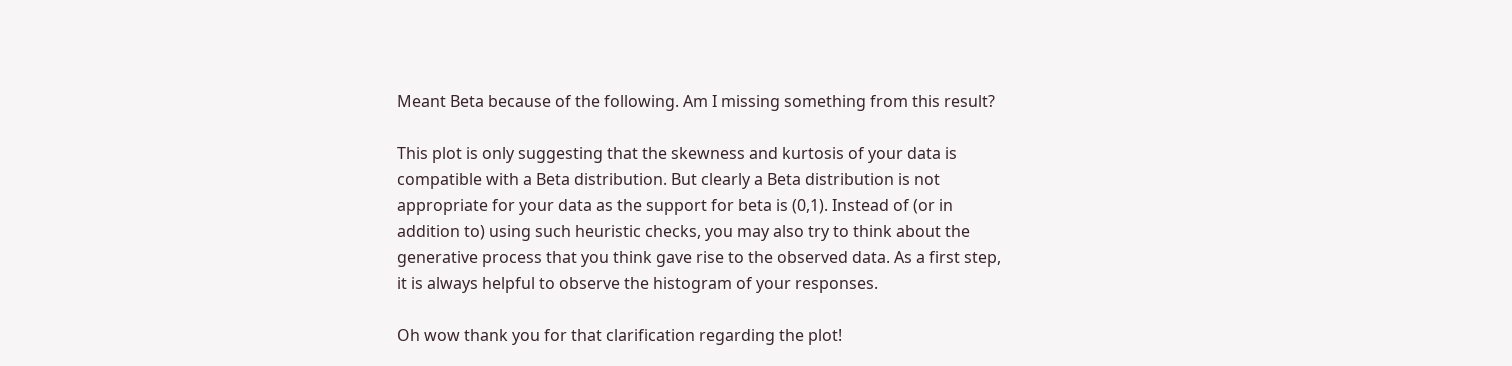Meant Beta because of the following. Am I missing something from this result?

This plot is only suggesting that the skewness and kurtosis of your data is compatible with a Beta distribution. But clearly a Beta distribution is not appropriate for your data as the support for beta is (0,1). Instead of (or in addition to) using such heuristic checks, you may also try to think about the generative process that you think gave rise to the observed data. As a first step, it is always helpful to observe the histogram of your responses.

Oh wow thank you for that clarification regarding the plot!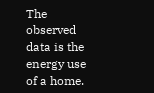The observed data is the energy use of a home.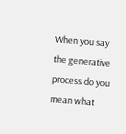When you say the generative process do you mean what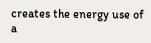creates the energy use of a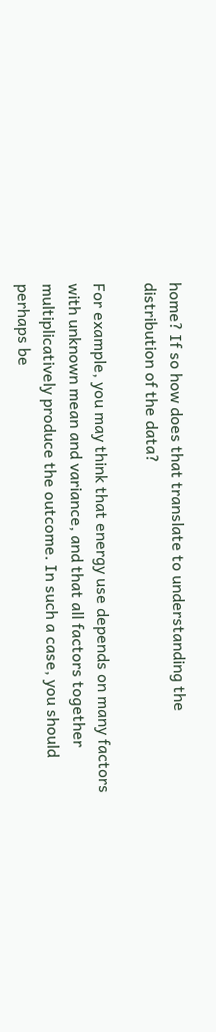home? If so how does that translate to understanding the distribution of the data?

For example, you may think that energy use depends on many factors with unknown mean and variance, and that all factors together multiplicatively produce the outcome. In such a case, you should perhaps be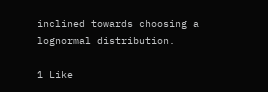inclined towards choosing a lognormal distribution.

1 Like